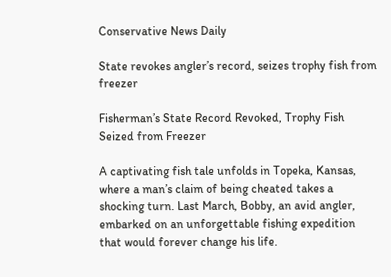Conservative News Daily

State revokes angler’s record, seizes trophy fish from freezer

Fisherman’s State Record Revoked, Trophy Fish Seized from Freezer

A captivating fish tale unfolds in Topeka, Kansas, where a man’s claim of being cheated takes a shocking turn. Last March, Bobby, an avid angler, embarked on an unforgettable fishing expedition that would forever change his life.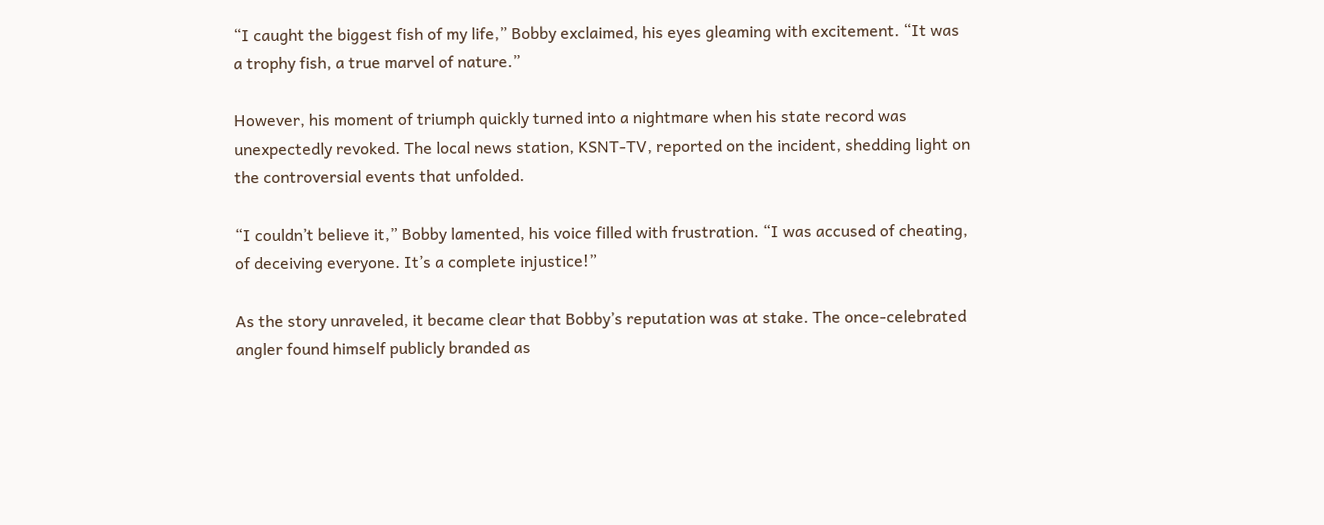“I caught the biggest fish of my life,” Bobby exclaimed, his eyes gleaming with excitement. “It was a trophy fish, a true marvel of nature.”

However, his moment of triumph quickly turned into a nightmare when his state record was unexpectedly revoked. The local news station, KSNT-TV, reported on the incident, shedding light on the controversial events that unfolded.

“I couldn’t believe it,” Bobby lamented, his voice filled with frustration. “I was accused of cheating, of deceiving everyone. It’s a complete injustice!”

As the story unraveled, it became clear that Bobby’s reputation was at stake. The once-celebrated angler found himself publicly branded as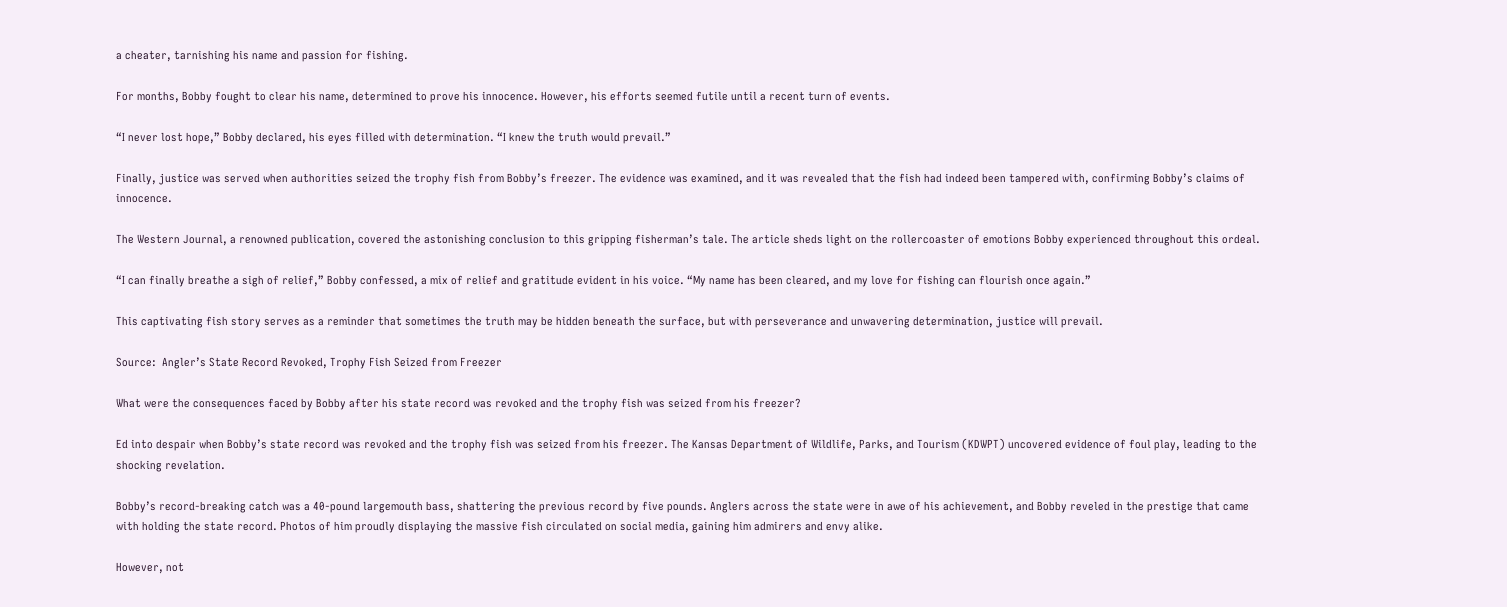a cheater, tarnishing his name and passion for fishing.

For months, Bobby fought to clear his name, determined to prove his innocence. However, his efforts seemed futile until a recent turn of events.

“I never lost hope,” Bobby declared, his eyes filled with determination. “I knew the truth would prevail.”

Finally, justice was served when authorities seized the trophy fish from Bobby’s freezer. The evidence was examined, and it was revealed that the fish had indeed been tampered with, confirming Bobby’s claims of innocence.

The Western Journal, a renowned publication, covered the astonishing conclusion to this gripping fisherman’s tale. The article sheds light on the rollercoaster of emotions Bobby experienced throughout this ordeal.

“I can finally breathe a sigh of relief,” Bobby confessed, a mix of relief and gratitude evident in his voice. “My name has been cleared, and my love for fishing can flourish once again.”

This captivating fish story serves as a reminder that sometimes the truth may be hidden beneath the surface, but with perseverance and unwavering determination, justice will prevail.

Source:  Angler’s State Record Revoked, Trophy Fish Seized from Freezer

What were the consequences faced by Bobby after his state record was revoked and the trophy fish was seized from his freezer?

Ed into despair when Bobby’s state record was revoked and the trophy fish was seized from his freezer. The Kansas Department of Wildlife, Parks, and Tourism (KDWPT) uncovered evidence of foul play, leading to the shocking revelation.

Bobby’s record-breaking catch was a 40-pound largemouth bass, shattering the previous record by five pounds. Anglers across the state were in awe of his achievement, and Bobby reveled in the prestige that came with holding the state record. Photos of him proudly displaying the massive fish circulated on social media, gaining him admirers and envy alike.

However, not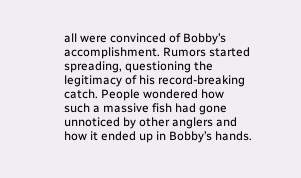all were convinced of Bobby’s accomplishment. Rumors started spreading, questioning the legitimacy of his record-breaking catch. People wondered how such a massive fish had gone unnoticed by other anglers and how it ended up in Bobby’s hands.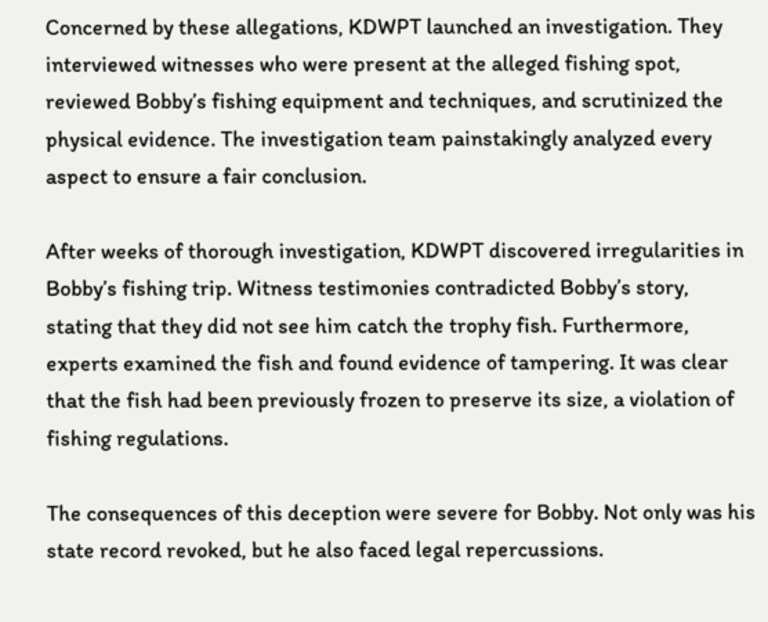Concerned by these allegations, KDWPT launched an investigation. They interviewed witnesses who were present at the alleged fishing spot, reviewed Bobby’s fishing equipment and techniques, and scrutinized the physical evidence. The investigation team painstakingly analyzed every aspect to ensure a fair conclusion.

After weeks of thorough investigation, KDWPT discovered irregularities in Bobby’s fishing trip. Witness testimonies contradicted Bobby’s story, stating that they did not see him catch the trophy fish. Furthermore, experts examined the fish and found evidence of tampering. It was clear that the fish had been previously frozen to preserve its size, a violation of fishing regulations.

The consequences of this deception were severe for Bobby. Not only was his state record revoked, but he also faced legal repercussions.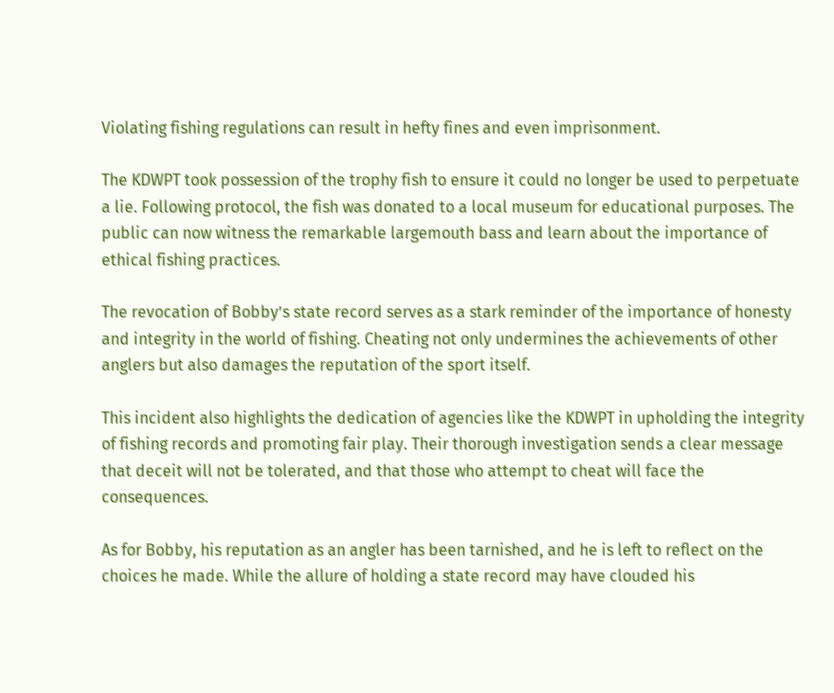Violating fishing regulations can result in hefty fines and even imprisonment.

The KDWPT took possession of the trophy fish to ensure it could no longer be used to perpetuate a lie. Following protocol, the fish was donated to a local museum for educational purposes. The public can now witness the remarkable largemouth bass and learn about the importance of ethical fishing practices.

The revocation of Bobby’s state record serves as a stark reminder of the importance of honesty and integrity in the world of fishing. Cheating not only undermines the achievements of other anglers but also damages the reputation of the sport itself.

This incident also highlights the dedication of agencies like the KDWPT in upholding the integrity of fishing records and promoting fair play. Their thorough investigation sends a clear message that deceit will not be tolerated, and that those who attempt to cheat will face the consequences.

As for Bobby, his reputation as an angler has been tarnished, and he is left to reflect on the choices he made. While the allure of holding a state record may have clouded his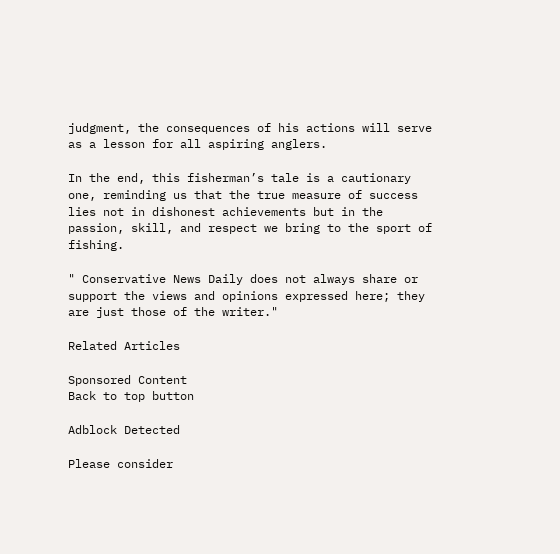judgment, the consequences of his actions will serve as a lesson for all aspiring anglers.

In the end, this fisherman’s tale is a cautionary one, reminding us that the true measure of success lies not in dishonest achievements but in the passion, skill, and respect we bring to the sport of fishing.

" Conservative News Daily does not always share or support the views and opinions expressed here; they are just those of the writer."

Related Articles

Sponsored Content
Back to top button

Adblock Detected

Please consider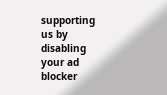supporting us by disabling your ad blocker